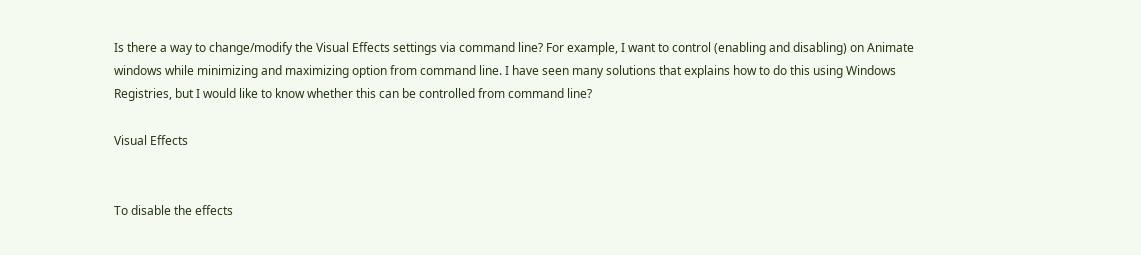Is there a way to change/modify the Visual Effects settings via command line? For example, I want to control (enabling and disabling) on Animate windows while minimizing and maximizing option from command line. I have seen many solutions that explains how to do this using Windows Registries, but I would like to know whether this can be controlled from command line?

Visual Effects


To disable the effects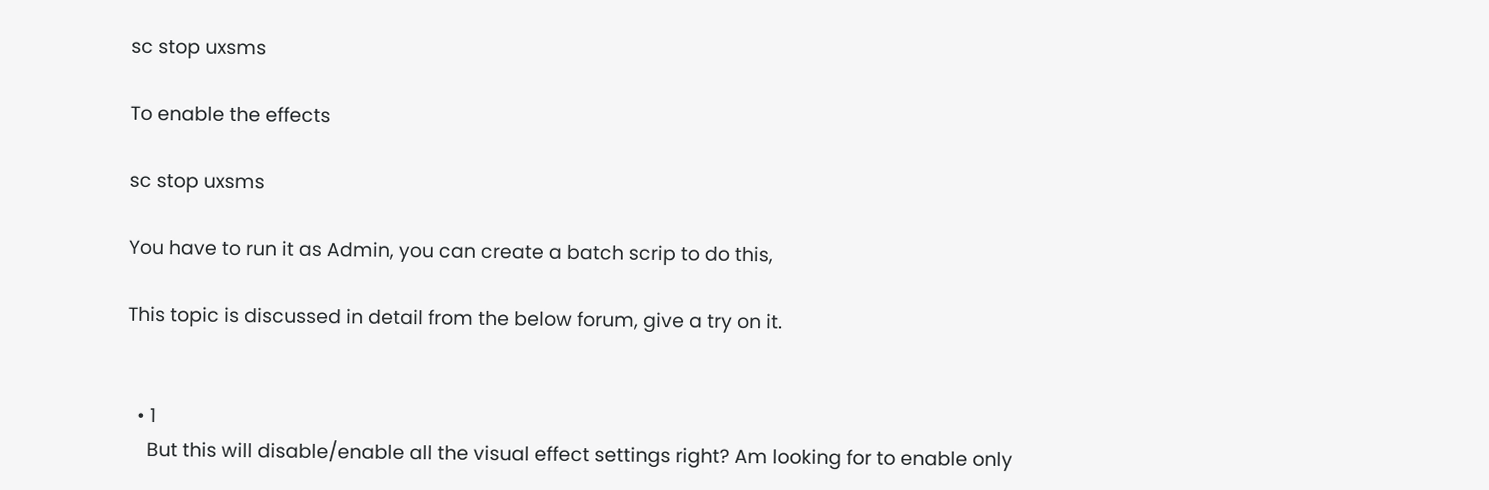sc stop uxsms

To enable the effects

sc stop uxsms

You have to run it as Admin, you can create a batch scrip to do this,

This topic is discussed in detail from the below forum, give a try on it.


  • 1
    But this will disable/enable all the visual effect settings right? Am looking for to enable only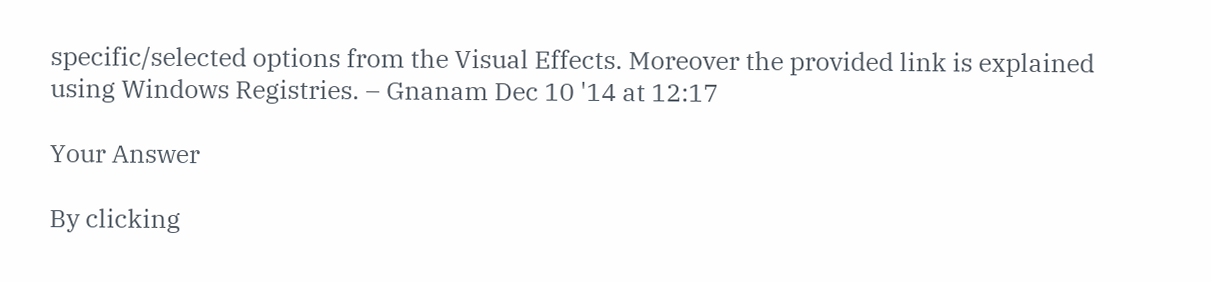specific/selected options from the Visual Effects. Moreover the provided link is explained using Windows Registries. – Gnanam Dec 10 '14 at 12:17

Your Answer

By clicking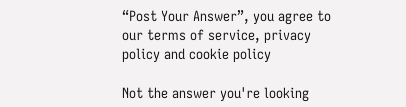“Post Your Answer”, you agree to our terms of service, privacy policy and cookie policy

Not the answer you're looking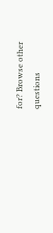for? Browse other questions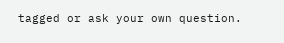tagged or ask your own question.